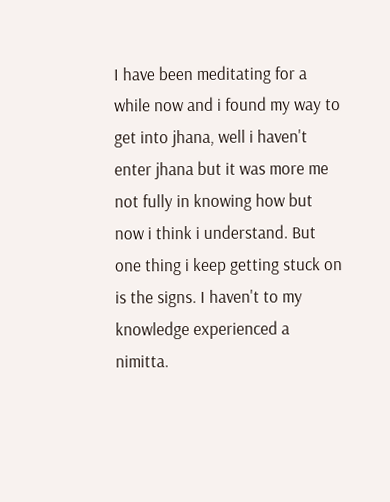I have been meditating for a while now and i found my way to get into jhana, well i haven't enter jhana but it was more me not fully in knowing how but now i think i understand. But one thing i keep getting stuck on is the signs. I haven't to my knowledge experienced a nimitta.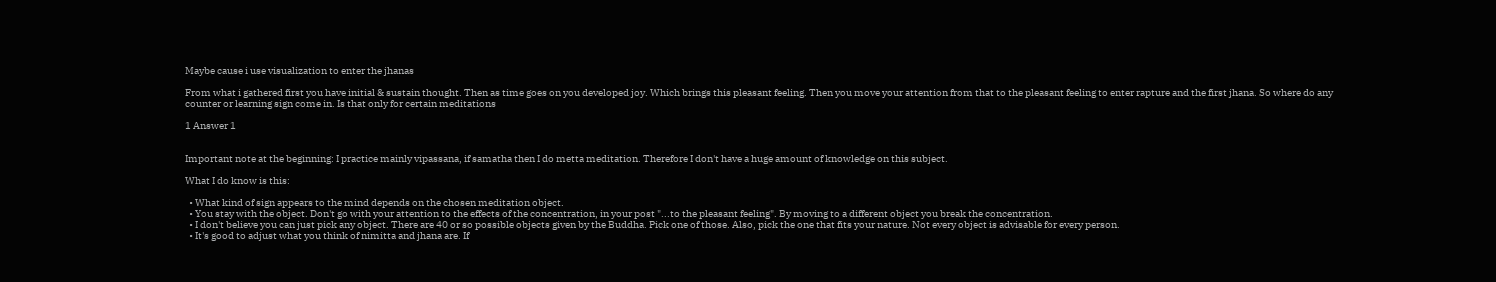Maybe cause i use visualization to enter the jhanas

From what i gathered first you have initial & sustain thought. Then as time goes on you developed joy. Which brings this pleasant feeling. Then you move your attention from that to the pleasant feeling to enter rapture and the first jhana. So where do any counter or learning sign come in. Is that only for certain meditations

1 Answer 1


Important note at the beginning: I practice mainly vipassana, if samatha then I do metta meditation. Therefore I don't have a huge amount of knowledge on this subject.

What I do know is this:

  • What kind of sign appears to the mind depends on the chosen meditation object.
  • You stay with the object. Don't go with your attention to the effects of the concentration, in your post "...to the pleasant feeling". By moving to a different object you break the concentration.
  • I don't believe you can just pick any object. There are 40 or so possible objects given by the Buddha. Pick one of those. Also, pick the one that fits your nature. Not every object is advisable for every person.
  • It's good to adjust what you think of nimitta and jhana are. If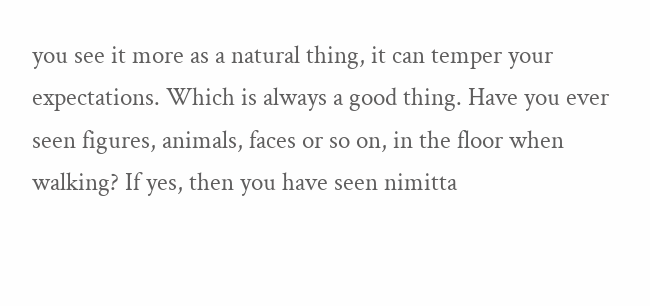you see it more as a natural thing, it can temper your expectations. Which is always a good thing. Have you ever seen figures, animals, faces or so on, in the floor when walking? If yes, then you have seen nimitta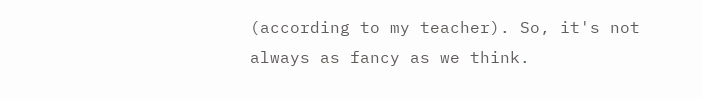(according to my teacher). So, it's not always as fancy as we think.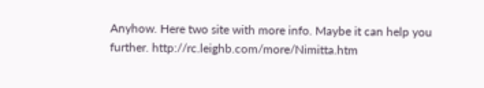Anyhow. Here two site with more info. Maybe it can help you further. http://rc.leighb.com/more/Nimitta.htm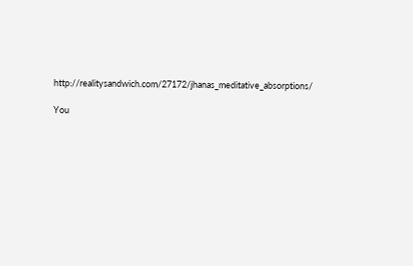http://realitysandwich.com/27172/jhanas_meditative_absorptions/

You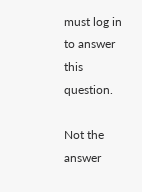must log in to answer this question.

Not the answer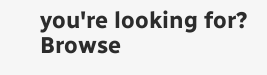you're looking for? Browse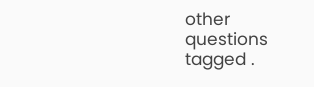other questions tagged .